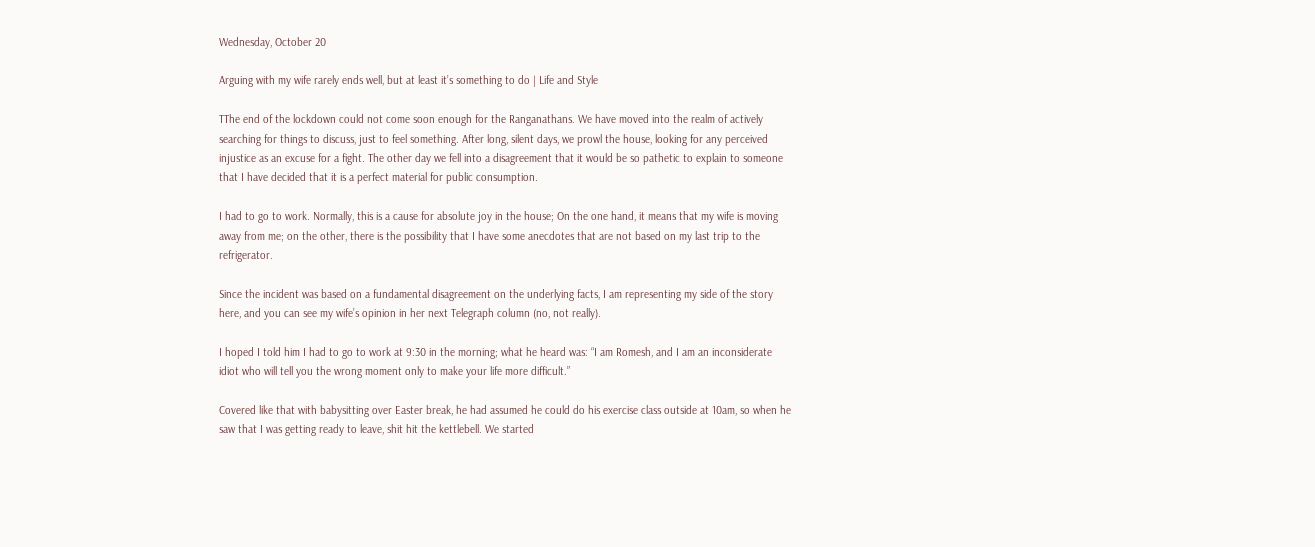Wednesday, October 20

Arguing with my wife rarely ends well, but at least it’s something to do | Life and Style

TThe end of the lockdown could not come soon enough for the Ranganathans. We have moved into the realm of actively searching for things to discuss, just to feel something. After long, silent days, we prowl the house, looking for any perceived injustice as an excuse for a fight. The other day we fell into a disagreement that it would be so pathetic to explain to someone that I have decided that it is a perfect material for public consumption.

I had to go to work. Normally, this is a cause for absolute joy in the house; On the one hand, it means that my wife is moving away from me; on the other, there is the possibility that I have some anecdotes that are not based on my last trip to the refrigerator.

Since the incident was based on a fundamental disagreement on the underlying facts, I am representing my side of the story here, and you can see my wife’s opinion in her next Telegraph column (no, not really).

I hoped I told him I had to go to work at 9:30 in the morning; what he heard was: “I am Romesh, and I am an inconsiderate idiot who will tell you the wrong moment only to make your life more difficult.”

Covered like that with babysitting over Easter break, he had assumed he could do his exercise class outside at 10am, so when he saw that I was getting ready to leave, shit hit the kettlebell. We started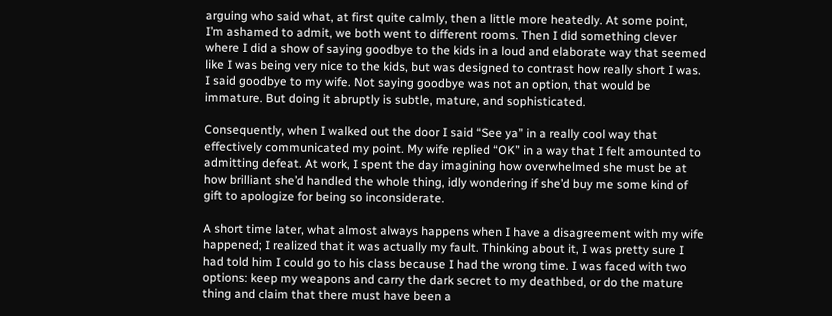arguing who said what, at first quite calmly, then a little more heatedly. At some point, I’m ashamed to admit, we both went to different rooms. Then I did something clever where I did a show of saying goodbye to the kids in a loud and elaborate way that seemed like I was being very nice to the kids, but was designed to contrast how really short I was. I said goodbye to my wife. Not saying goodbye was not an option, that would be immature. But doing it abruptly is subtle, mature, and sophisticated.

Consequently, when I walked out the door I said “See ya” in a really cool way that effectively communicated my point. My wife replied “OK” in a way that I felt amounted to admitting defeat. At work, I spent the day imagining how overwhelmed she must be at how brilliant she’d handled the whole thing, idly wondering if she’d buy me some kind of gift to apologize for being so inconsiderate.

A short time later, what almost always happens when I have a disagreement with my wife happened; I realized that it was actually my fault. Thinking about it, I was pretty sure I had told him I could go to his class because I had the wrong time. I was faced with two options: keep my weapons and carry the dark secret to my deathbed, or do the mature thing and claim that there must have been a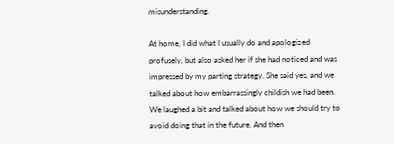misunderstanding.

At home, I did what I usually do and apologized profusely, but also asked her if she had noticed and was impressed by my parting strategy. She said yes, and we talked about how embarrassingly childish we had been. We laughed a bit and talked about how we should try to avoid doing that in the future. And then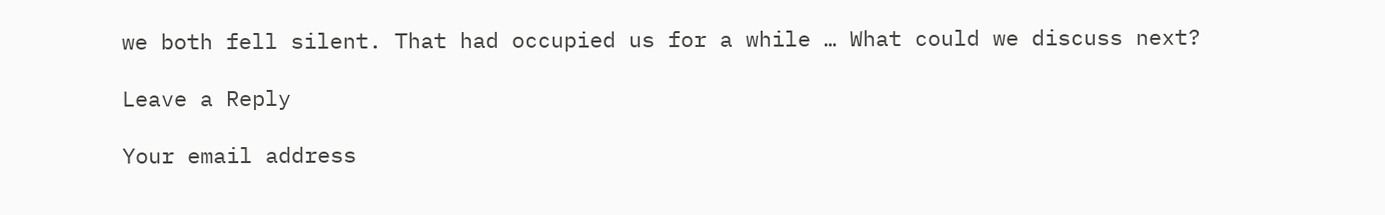we both fell silent. That had occupied us for a while … What could we discuss next?

Leave a Reply

Your email address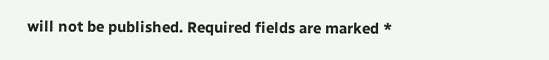will not be published. Required fields are marked *